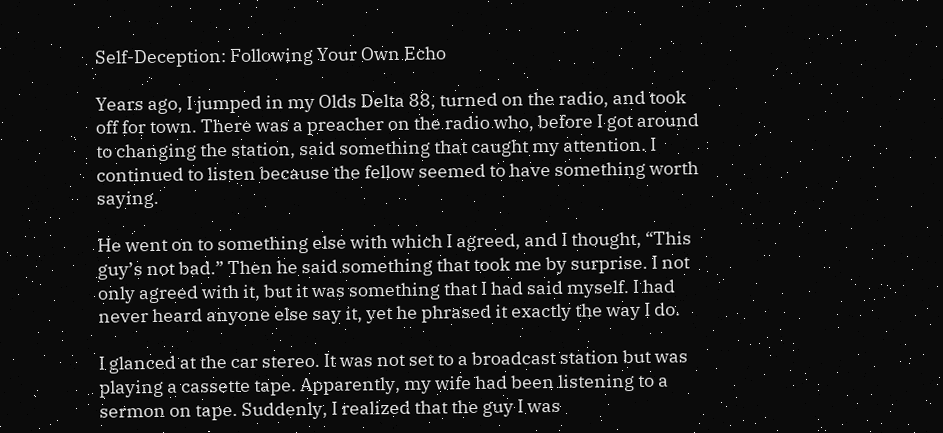Self-Deception: Following Your Own Echo

Years ago, I jumped in my Olds Delta 88, turned on the radio, and took off for town. There was a preacher on the radio who, before I got around to changing the station, said something that caught my attention. I continued to listen because the fellow seemed to have something worth saying.

He went on to something else with which I agreed, and I thought, “This guy’s not bad.” Then he said something that took me by surprise. I not only agreed with it, but it was something that I had said myself. I had never heard anyone else say it, yet he phrased it exactly the way I do.

I glanced at the car stereo. It was not set to a broadcast station but was playing a cassette tape. Apparently, my wife had been listening to a sermon on tape. Suddenly, I realized that the guy I was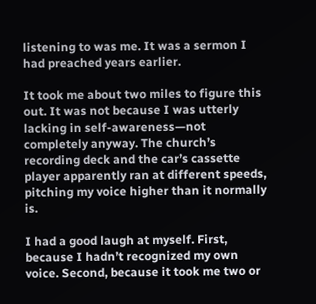listening to was me. It was a sermon I had preached years earlier.

It took me about two miles to figure this out. It was not because I was utterly lacking in self-awareness—not completely anyway. The church’s recording deck and the car’s cassette player apparently ran at different speeds, pitching my voice higher than it normally is.

I had a good laugh at myself. First, because I hadn’t recognized my own voice. Second, because it took me two or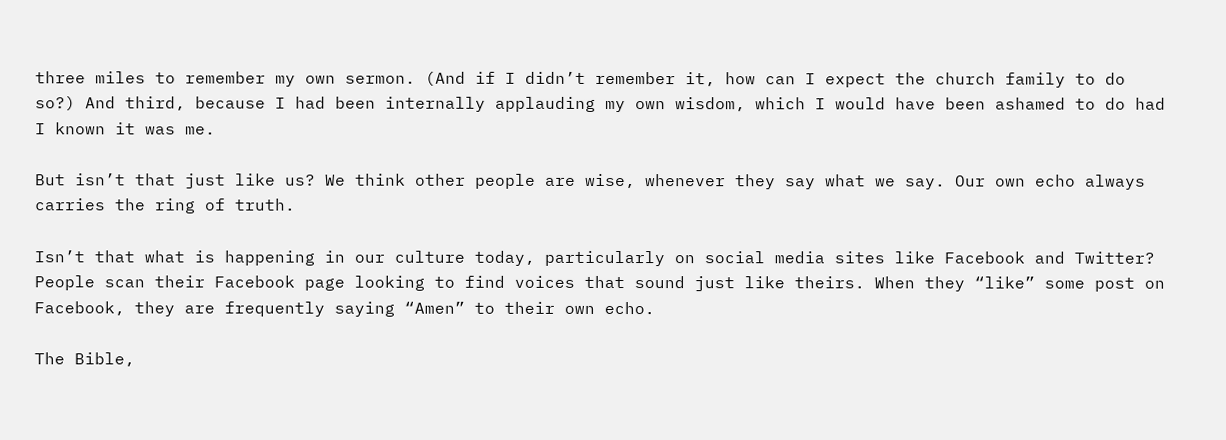three miles to remember my own sermon. (And if I didn’t remember it, how can I expect the church family to do so?) And third, because I had been internally applauding my own wisdom, which I would have been ashamed to do had I known it was me.

But isn’t that just like us? We think other people are wise, whenever they say what we say. Our own echo always carries the ring of truth.

Isn’t that what is happening in our culture today, particularly on social media sites like Facebook and Twitter? People scan their Facebook page looking to find voices that sound just like theirs. When they “like” some post on Facebook, they are frequently saying “Amen” to their own echo.

The Bible,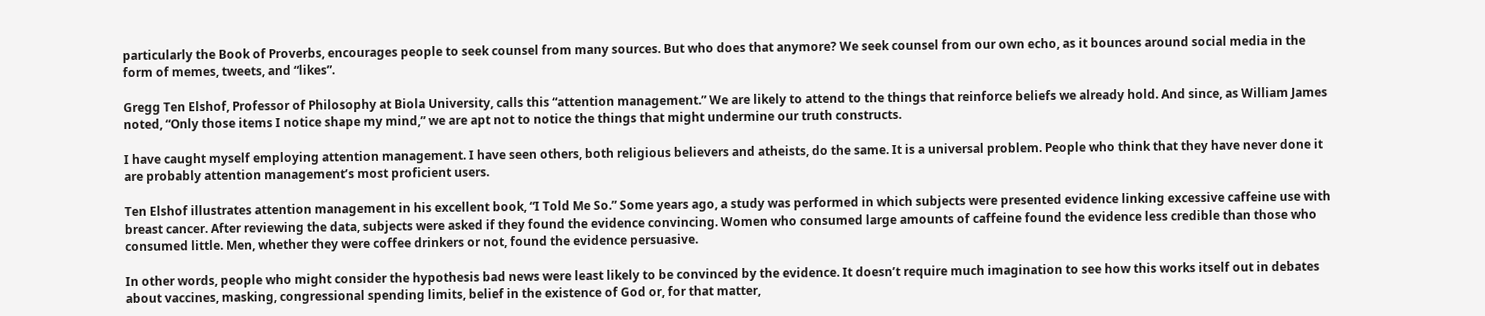particularly the Book of Proverbs, encourages people to seek counsel from many sources. But who does that anymore? We seek counsel from our own echo, as it bounces around social media in the form of memes, tweets, and “likes”.

Gregg Ten Elshof, Professor of Philosophy at Biola University, calls this “attention management.” We are likely to attend to the things that reinforce beliefs we already hold. And since, as William James noted, “Only those items I notice shape my mind,” we are apt not to notice the things that might undermine our truth constructs.

I have caught myself employing attention management. I have seen others, both religious believers and atheists, do the same. It is a universal problem. People who think that they have never done it are probably attention management’s most proficient users.

Ten Elshof illustrates attention management in his excellent book, “I Told Me So.” Some years ago, a study was performed in which subjects were presented evidence linking excessive caffeine use with breast cancer. After reviewing the data, subjects were asked if they found the evidence convincing. Women who consumed large amounts of caffeine found the evidence less credible than those who consumed little. Men, whether they were coffee drinkers or not, found the evidence persuasive.

In other words, people who might consider the hypothesis bad news were least likely to be convinced by the evidence. It doesn’t require much imagination to see how this works itself out in debates about vaccines, masking, congressional spending limits, belief in the existence of God or, for that matter,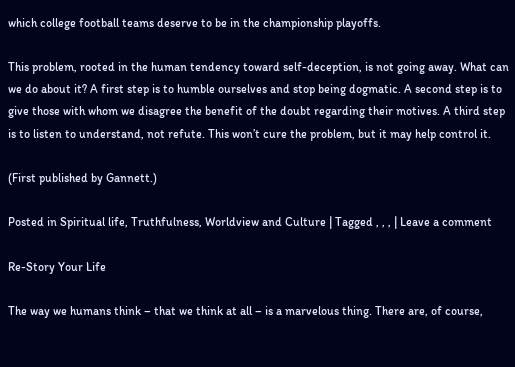which college football teams deserve to be in the championship playoffs.

This problem, rooted in the human tendency toward self-deception, is not going away. What can we do about it? A first step is to humble ourselves and stop being dogmatic. A second step is to give those with whom we disagree the benefit of the doubt regarding their motives. A third step is to listen to understand, not refute. This won’t cure the problem, but it may help control it.

(First published by Gannett.)

Posted in Spiritual life, Truthfulness, Worldview and Culture | Tagged , , , | Leave a comment

Re-Story Your Life

The way we humans think – that we think at all – is a marvelous thing. There are, of course,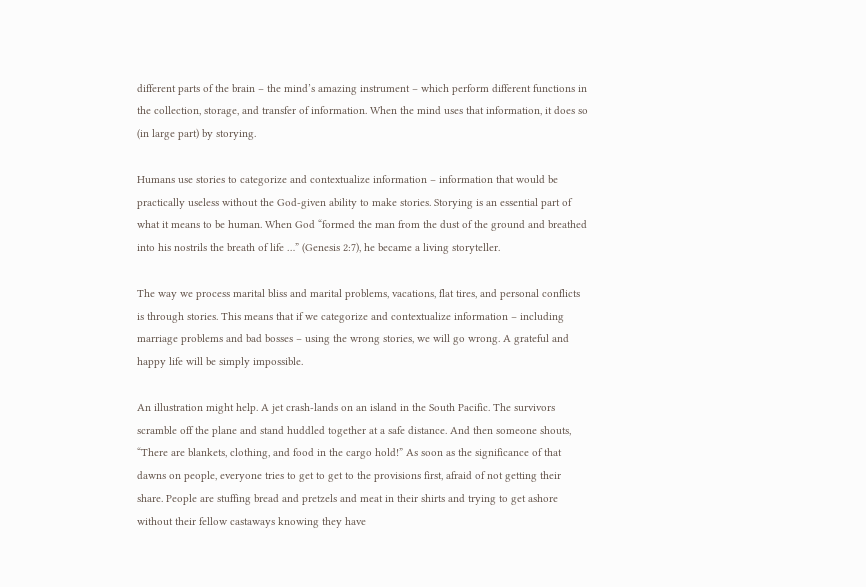different parts of the brain – the mind’s amazing instrument – which perform different functions in the collection, storage, and transfer of information. When the mind uses that information, it does so (in large part) by storying.

Humans use stories to categorize and contextualize information – information that would be practically useless without the God-given ability to make stories. Storying is an essential part of what it means to be human. When God “formed the man from the dust of the ground and breathed into his nostrils the breath of life …” (Genesis 2:7), he became a living storyteller.

The way we process marital bliss and marital problems, vacations, flat tires, and personal conflicts is through stories. This means that if we categorize and contextualize information – including marriage problems and bad bosses – using the wrong stories, we will go wrong. A grateful and happy life will be simply impossible.

An illustration might help. A jet crash-lands on an island in the South Pacific. The survivors scramble off the plane and stand huddled together at a safe distance. And then someone shouts, “There are blankets, clothing, and food in the cargo hold!” As soon as the significance of that dawns on people, everyone tries to get to get to the provisions first, afraid of not getting their share. People are stuffing bread and pretzels and meat in their shirts and trying to get ashore without their fellow castaways knowing they have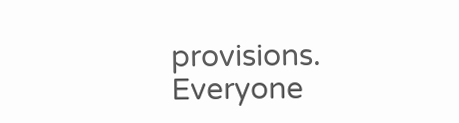provisions. Everyone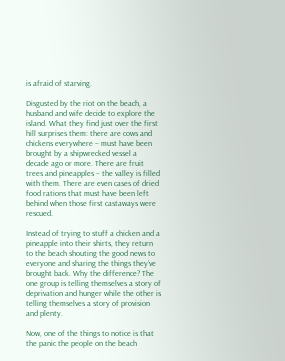is afraid of starving.

Disgusted by the riot on the beach, a husband and wife decide to explore the island. What they find just over the first hill surprises them: there are cows and chickens everywhere – must have been brought by a shipwrecked vessel a decade ago or more. There are fruit trees and pineapples – the valley is filled with them. There are even cases of dried food rations that must have been left behind when those first castaways were rescued.

Instead of trying to stuff a chicken and a pineapple into their shirts, they return to the beach shouting the good news to everyone and sharing the things they’ve brought back. Why the difference? The one group is telling themselves a story of deprivation and hunger while the other is telling themselves a story of provision and plenty.

Now, one of the things to notice is that the panic the people on the beach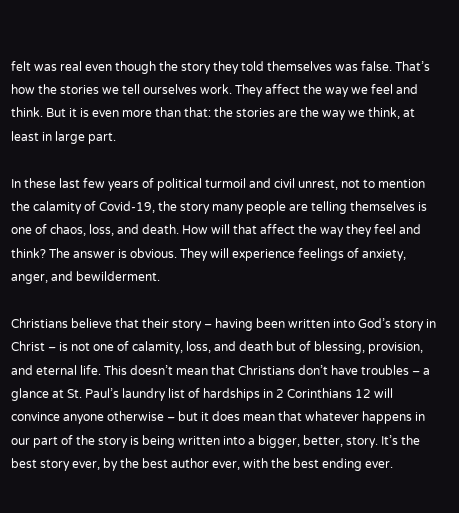felt was real even though the story they told themselves was false. That’s how the stories we tell ourselves work. They affect the way we feel and think. But it is even more than that: the stories are the way we think, at least in large part.

In these last few years of political turmoil and civil unrest, not to mention the calamity of Covid-19, the story many people are telling themselves is one of chaos, loss, and death. How will that affect the way they feel and think? The answer is obvious. They will experience feelings of anxiety, anger, and bewilderment.

Christians believe that their story – having been written into God’s story in Christ – is not one of calamity, loss, and death but of blessing, provision, and eternal life. This doesn’t mean that Christians don’t have troubles – a glance at St. Paul’s laundry list of hardships in 2 Corinthians 12 will convince anyone otherwise – but it does mean that whatever happens in our part of the story is being written into a bigger, better, story. It’s the best story ever, by the best author ever, with the best ending ever.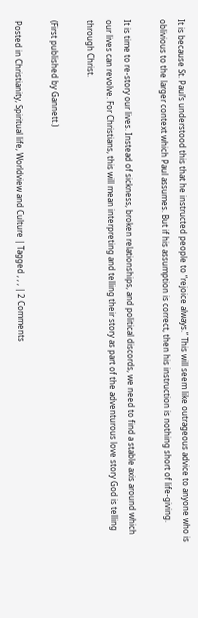It is because St. Paul’s understood this that he instructed people to “rejoice always.” This will seem like outrageous advice to anyone who is oblivious to the larger context which Paul assumes. But if his assumption is correct, then his instruction is nothing short of life-giving.

It is time to re-story our lives. Instead of sickness, broken relationships, and political discords, we need to find a stable axis around which our lives can revolve. For Christians, this will mean interpreting and telling their story as part of the adventurous love story God is telling through Christ.

(First published by Gannett.)

Posted in Christianity, Spiritual life, Worldview and Culture | Tagged , , , | 2 Comments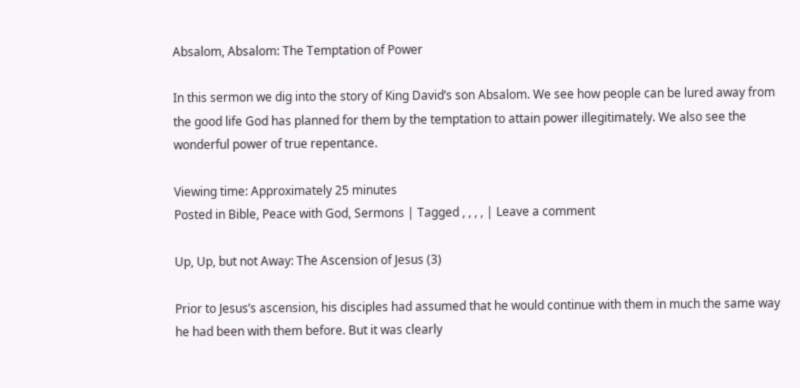Absalom, Absalom: The Temptation of Power

In this sermon we dig into the story of King David’s son Absalom. We see how people can be lured away from the good life God has planned for them by the temptation to attain power illegitimately. We also see the wonderful power of true repentance.

Viewing time: Approximately 25 minutes
Posted in Bible, Peace with God, Sermons | Tagged , , , , | Leave a comment

Up, Up, but not Away: The Ascension of Jesus (3)

Prior to Jesus’s ascension, his disciples had assumed that he would continue with them in much the same way he had been with them before. But it was clearly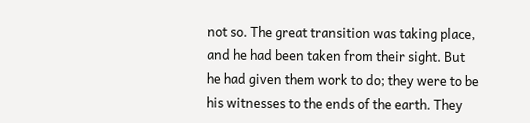not so. The great transition was taking place, and he had been taken from their sight. But he had given them work to do; they were to be his witnesses to the ends of the earth. They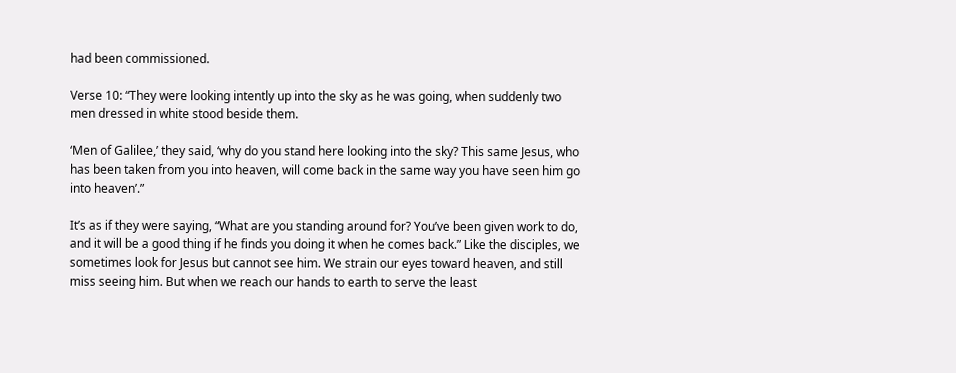had been commissioned.

Verse 10: “They were looking intently up into the sky as he was going, when suddenly two men dressed in white stood beside them.

‘Men of Galilee,’ they said, ‘why do you stand here looking into the sky? This same Jesus, who has been taken from you into heaven, will come back in the same way you have seen him go into heaven’.”

It’s as if they were saying, “What are you standing around for? You’ve been given work to do, and it will be a good thing if he finds you doing it when he comes back.” Like the disciples, we sometimes look for Jesus but cannot see him. We strain our eyes toward heaven, and still miss seeing him. But when we reach our hands to earth to serve the least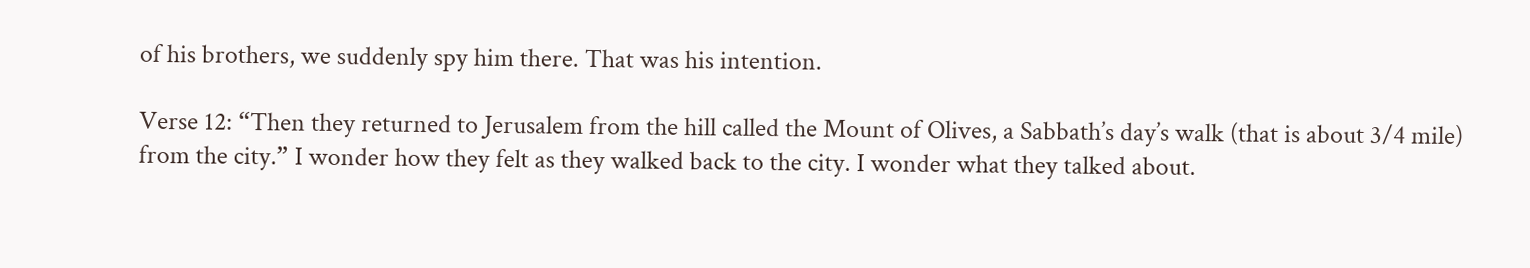of his brothers, we suddenly spy him there. That was his intention.

Verse 12: “Then they returned to Jerusalem from the hill called the Mount of Olives, a Sabbath’s day’s walk (that is about 3/4 mile) from the city.” I wonder how they felt as they walked back to the city. I wonder what they talked about.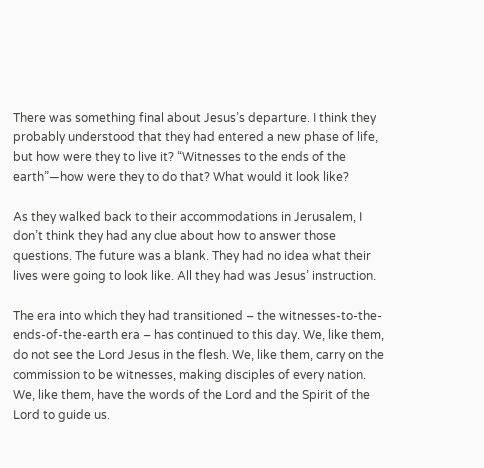There was something final about Jesus’s departure. I think they probably understood that they had entered a new phase of life, but how were they to live it? “Witnesses to the ends of the earth”—how were they to do that? What would it look like?

As they walked back to their accommodations in Jerusalem, I don’t think they had any clue about how to answer those questions. The future was a blank. They had no idea what their lives were going to look like. All they had was Jesus’ instruction.

The era into which they had transitioned – the witnesses-to-the-ends-of-the-earth era – has continued to this day. We, like them, do not see the Lord Jesus in the flesh. We, like them, carry on the commission to be witnesses, making disciples of every nation. We, like them, have the words of the Lord and the Spirit of the Lord to guide us.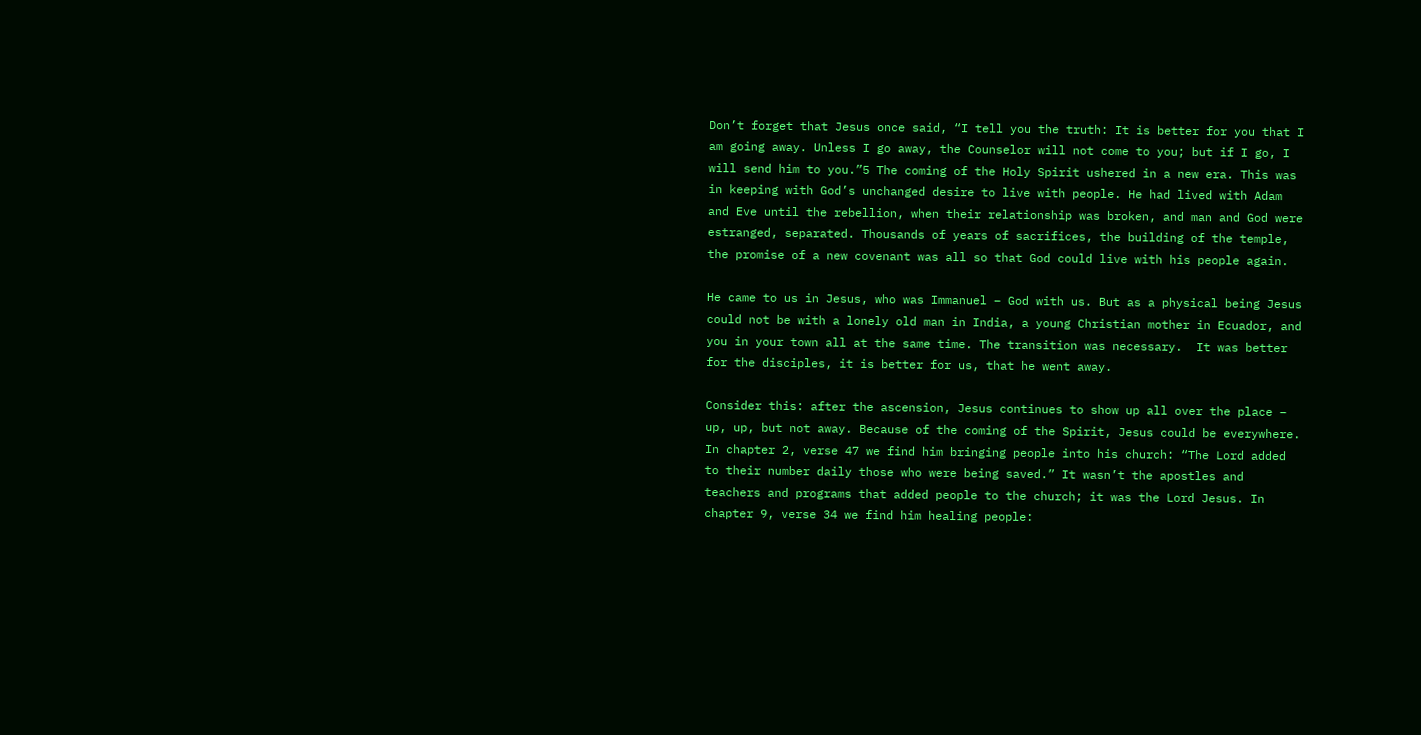Don’t forget that Jesus once said, “I tell you the truth: It is better for you that I am going away. Unless I go away, the Counselor will not come to you; but if I go, I will send him to you.”5 The coming of the Holy Spirit ushered in a new era. This was in keeping with God’s unchanged desire to live with people. He had lived with Adam and Eve until the rebellion, when their relationship was broken, and man and God were estranged, separated. Thousands of years of sacrifices, the building of the temple, the promise of a new covenant was all so that God could live with his people again.

He came to us in Jesus, who was Immanuel – God with us. But as a physical being Jesus could not be with a lonely old man in India, a young Christian mother in Ecuador, and you in your town all at the same time. The transition was necessary.  It was better for the disciples, it is better for us, that he went away.

Consider this: after the ascension, Jesus continues to show up all over the place – up, up, but not away. Because of the coming of the Spirit, Jesus could be everywhere. In chapter 2, verse 47 we find him bringing people into his church: “The Lord added to their number daily those who were being saved.” It wasn’t the apostles and teachers and programs that added people to the church; it was the Lord Jesus. In chapter 9, verse 34 we find him healing people: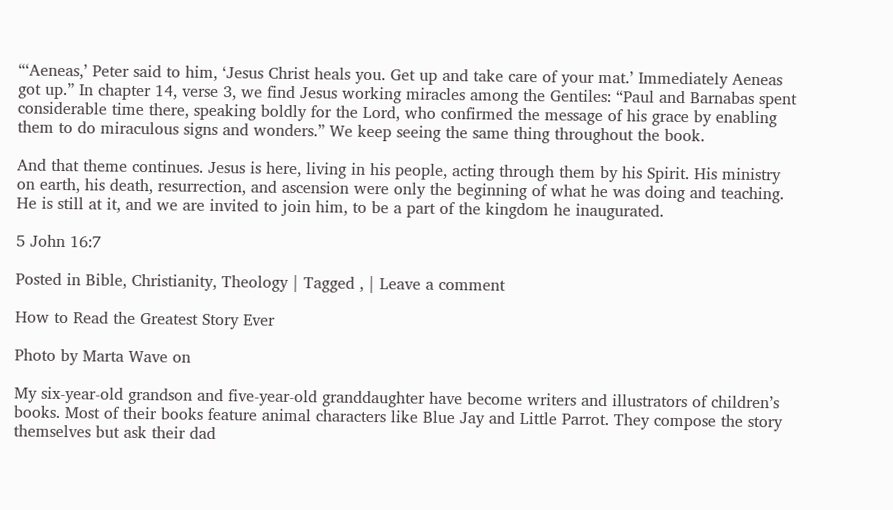“‘Aeneas,’ Peter said to him, ‘Jesus Christ heals you. Get up and take care of your mat.’ Immediately Aeneas got up.” In chapter 14, verse 3, we find Jesus working miracles among the Gentiles: “Paul and Barnabas spent considerable time there, speaking boldly for the Lord, who confirmed the message of his grace by enabling them to do miraculous signs and wonders.” We keep seeing the same thing throughout the book.

And that theme continues. Jesus is here, living in his people, acting through them by his Spirit. His ministry on earth, his death, resurrection, and ascension were only the beginning of what he was doing and teaching. He is still at it, and we are invited to join him, to be a part of the kingdom he inaugurated.

5 John 16:7

Posted in Bible, Christianity, Theology | Tagged , | Leave a comment

How to Read the Greatest Story Ever

Photo by Marta Wave on

My six-year-old grandson and five-year-old granddaughter have become writers and illustrators of children’s books. Most of their books feature animal characters like Blue Jay and Little Parrot. They compose the story themselves but ask their dad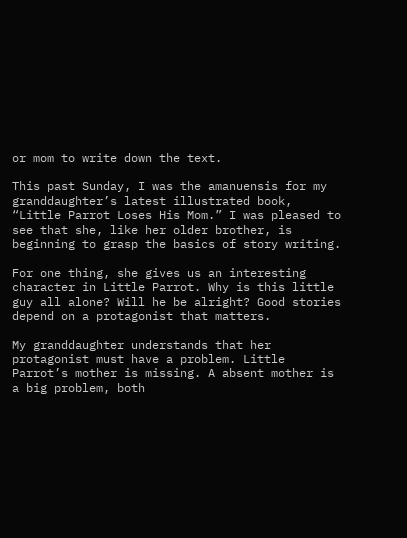or mom to write down the text.

This past Sunday, I was the amanuensis for my granddaughter’s latest illustrated book, “Little Parrot Loses His Mom.” I was pleased to see that she, like her older brother, is beginning to grasp the basics of story writing.

For one thing, she gives us an interesting character in Little Parrot. Why is this little guy all alone? Will he be alright? Good stories depend on a protagonist that matters.

My granddaughter understands that her protagonist must have a problem. Little Parrot’s mother is missing. A absent mother is a big problem, both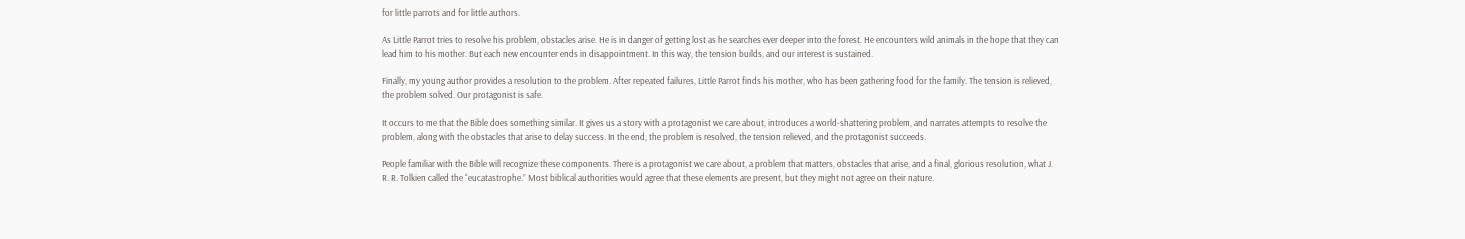for little parrots and for little authors.

As Little Parrot tries to resolve his problem, obstacles arise. He is in danger of getting lost as he searches ever deeper into the forest. He encounters wild animals in the hope that they can lead him to his mother. But each new encounter ends in disappointment. In this way, the tension builds, and our interest is sustained.

Finally, my young author provides a resolution to the problem. After repeated failures, Little Parrot finds his mother, who has been gathering food for the family. The tension is relieved, the problem solved. Our protagonist is safe.

It occurs to me that the Bible does something similar. It gives us a story with a protagonist we care about, introduces a world-shattering problem, and narrates attempts to resolve the problem, along with the obstacles that arise to delay success. In the end, the problem is resolved, the tension relieved, and the protagonist succeeds.

People familiar with the Bible will recognize these components. There is a protagonist we care about, a problem that matters, obstacles that arise, and a final, glorious resolution, what J. R. R. Tolkien called the “eucatastrophe.” Most biblical authorities would agree that these elements are present, but they might not agree on their nature.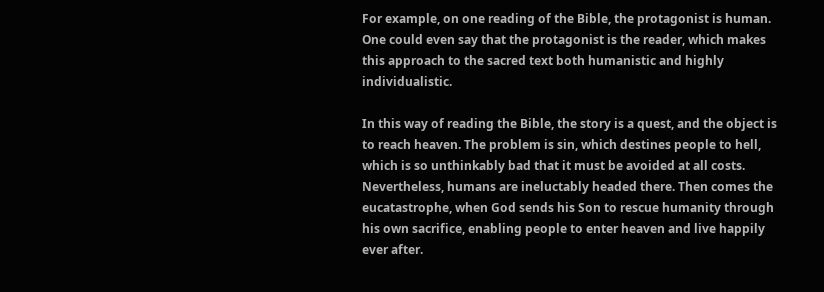For example, on one reading of the Bible, the protagonist is human. One could even say that the protagonist is the reader, which makes this approach to the sacred text both humanistic and highly individualistic.

In this way of reading the Bible, the story is a quest, and the object is to reach heaven. The problem is sin, which destines people to hell, which is so unthinkably bad that it must be avoided at all costs. Nevertheless, humans are ineluctably headed there. Then comes the eucatastrophe, when God sends his Son to rescue humanity through his own sacrifice, enabling people to enter heaven and live happily ever after.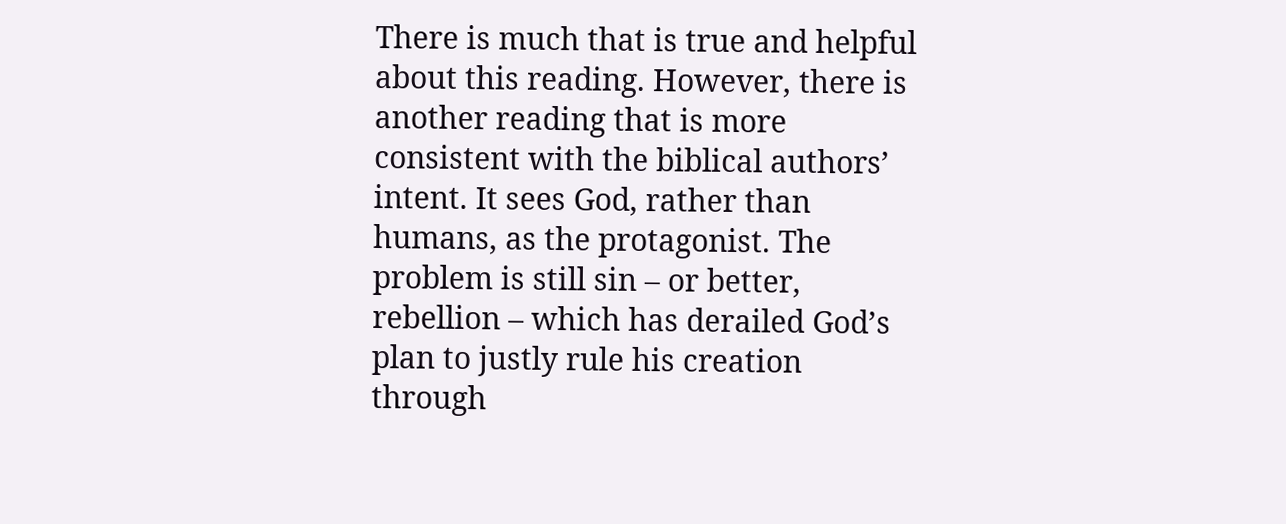There is much that is true and helpful about this reading. However, there is another reading that is more consistent with the biblical authors’ intent. It sees God, rather than humans, as the protagonist. The problem is still sin – or better, rebellion – which has derailed God’s plan to justly rule his creation through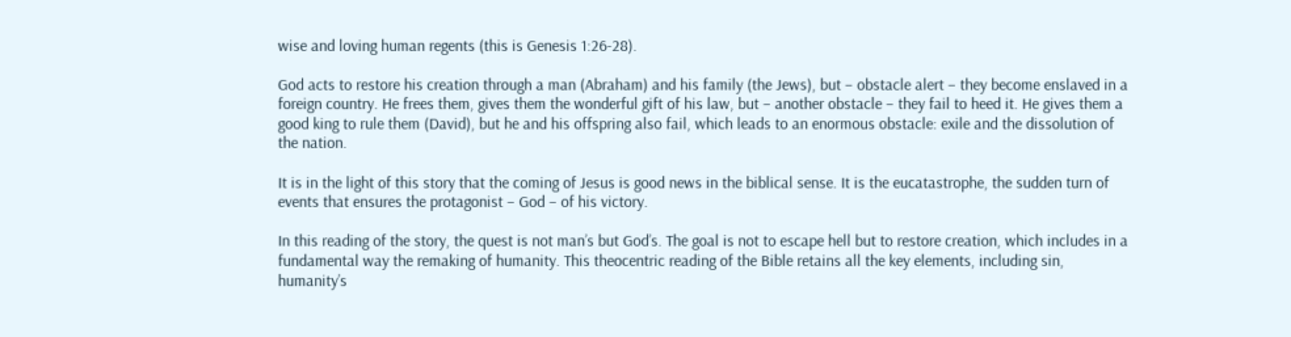wise and loving human regents (this is Genesis 1:26-28).

God acts to restore his creation through a man (Abraham) and his family (the Jews), but – obstacle alert – they become enslaved in a foreign country. He frees them, gives them the wonderful gift of his law, but – another obstacle – they fail to heed it. He gives them a good king to rule them (David), but he and his offspring also fail, which leads to an enormous obstacle: exile and the dissolution of the nation.

It is in the light of this story that the coming of Jesus is good news in the biblical sense. It is the eucatastrophe, the sudden turn of events that ensures the protagonist – God – of his victory.

In this reading of the story, the quest is not man’s but God’s. The goal is not to escape hell but to restore creation, which includes in a fundamental way the remaking of humanity. This theocentric reading of the Bible retains all the key elements, including sin, humanity’s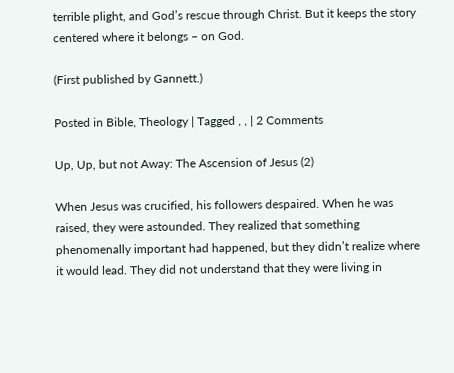terrible plight, and God’s rescue through Christ. But it keeps the story centered where it belongs – on God.

(First published by Gannett.)

Posted in Bible, Theology | Tagged , , | 2 Comments

Up, Up, but not Away: The Ascension of Jesus (2)

When Jesus was crucified, his followers despaired. When he was raised, they were astounded. They realized that something phenomenally important had happened, but they didn’t realize where it would lead. They did not understand that they were living in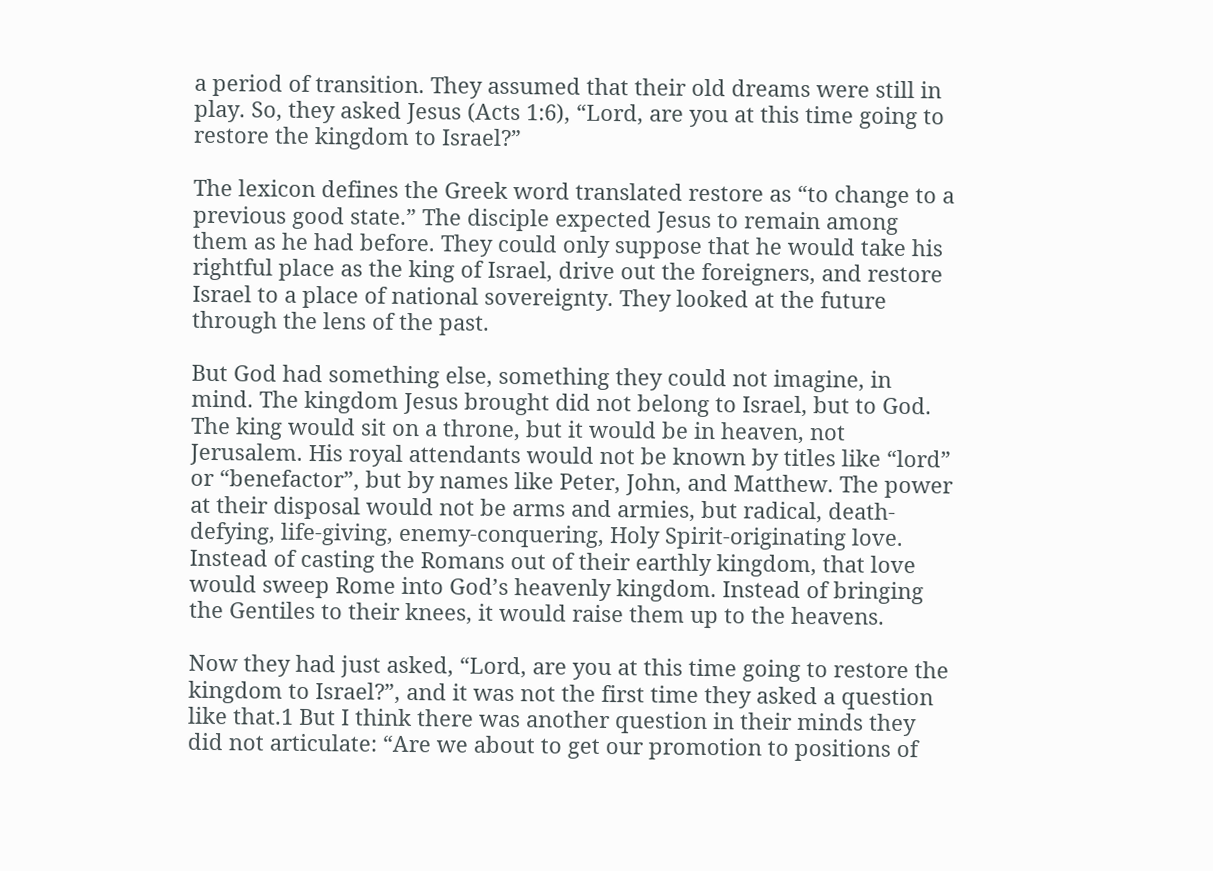a period of transition. They assumed that their old dreams were still in play. So, they asked Jesus (Acts 1:6), “Lord, are you at this time going to restore the kingdom to Israel?”

The lexicon defines the Greek word translated restore as “to change to a previous good state.” The disciple expected Jesus to remain among them as he had before. They could only suppose that he would take his rightful place as the king of Israel, drive out the foreigners, and restore Israel to a place of national sovereignty. They looked at the future through the lens of the past.

But God had something else, something they could not imagine, in mind. The kingdom Jesus brought did not belong to Israel, but to God. The king would sit on a throne, but it would be in heaven, not Jerusalem. His royal attendants would not be known by titles like “lord” or “benefactor”, but by names like Peter, John, and Matthew. The power at their disposal would not be arms and armies, but radical, death-defying, life-giving, enemy-conquering, Holy Spirit-originating love. Instead of casting the Romans out of their earthly kingdom, that love would sweep Rome into God’s heavenly kingdom. Instead of bringing the Gentiles to their knees, it would raise them up to the heavens.

Now they had just asked, “Lord, are you at this time going to restore the kingdom to Israel?”, and it was not the first time they asked a question like that.1 But I think there was another question in their minds they did not articulate: “Are we about to get our promotion to positions of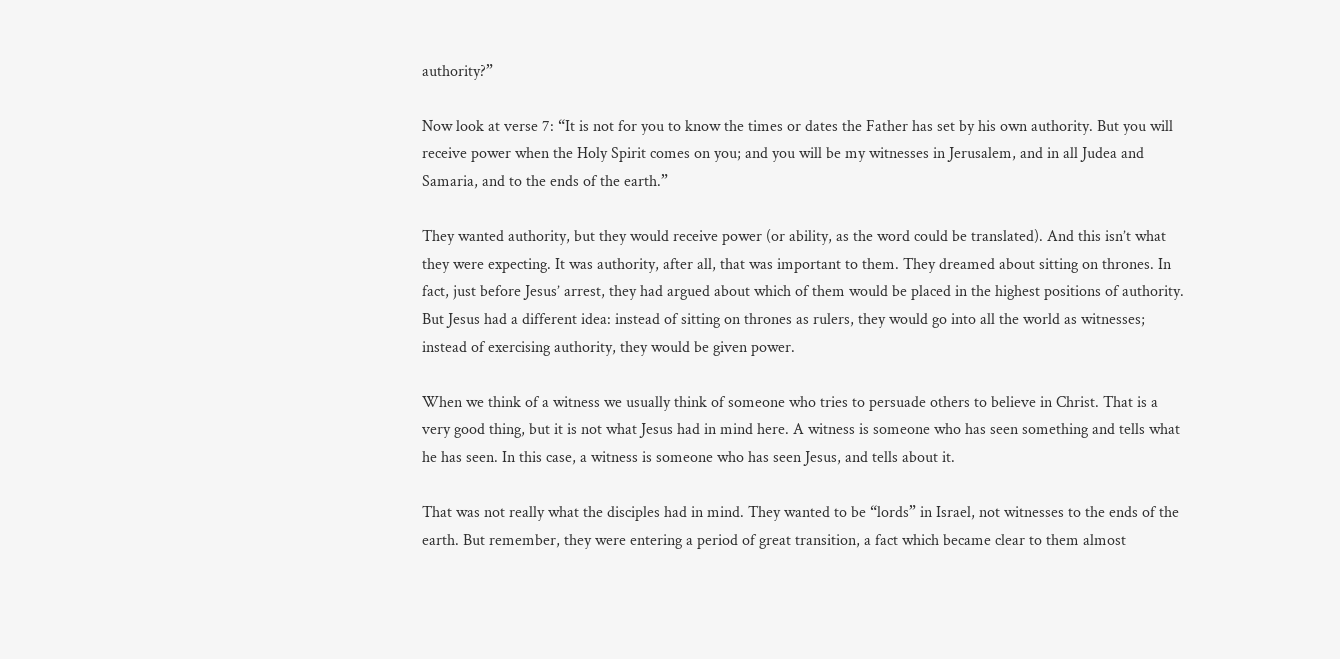authority?”

Now look at verse 7: “It is not for you to know the times or dates the Father has set by his own authority. But you will receive power when the Holy Spirit comes on you; and you will be my witnesses in Jerusalem, and in all Judea and Samaria, and to the ends of the earth.”

They wanted authority, but they would receive power (or ability, as the word could be translated). And this isn’t what they were expecting. It was authority, after all, that was important to them. They dreamed about sitting on thrones. In fact, just before Jesus’ arrest, they had argued about which of them would be placed in the highest positions of authority. But Jesus had a different idea: instead of sitting on thrones as rulers, they would go into all the world as witnesses; instead of exercising authority, they would be given power.

When we think of a witness we usually think of someone who tries to persuade others to believe in Christ. That is a very good thing, but it is not what Jesus had in mind here. A witness is someone who has seen something and tells what he has seen. In this case, a witness is someone who has seen Jesus, and tells about it.

That was not really what the disciples had in mind. They wanted to be “lords” in Israel, not witnesses to the ends of the earth. But remember, they were entering a period of great transition, a fact which became clear to them almost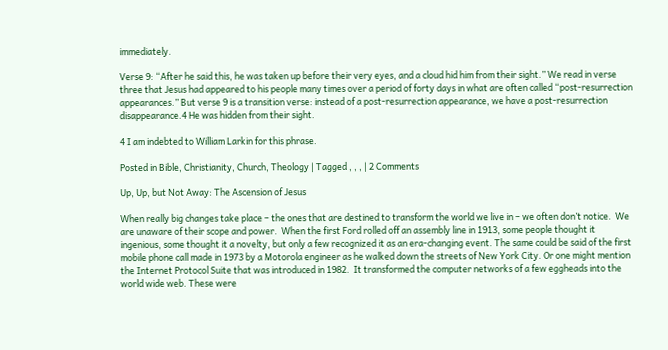immediately.

Verse 9: “After he said this, he was taken up before their very eyes, and a cloud hid him from their sight.” We read in verse three that Jesus had appeared to his people many times over a period of forty days in what are often called “post-resurrection appearances.” But verse 9 is a transition verse: instead of a post-resurrection appearance, we have a post-resurrection disappearance.4 He was hidden from their sight.

4 I am indebted to William Larkin for this phrase.

Posted in Bible, Christianity, Church, Theology | Tagged , , , | 2 Comments

Up, Up, but Not Away: The Ascension of Jesus

When really big changes take place – the ones that are destined to transform the world we live in – we often don’t notice.  We are unaware of their scope and power.  When the first Ford rolled off an assembly line in 1913, some people thought it ingenious, some thought it a novelty, but only a few recognized it as an era-changing event. The same could be said of the first mobile phone call made in 1973 by a Motorola engineer as he walked down the streets of New York City. Or one might mention the Internet Protocol Suite that was introduced in 1982.  It transformed the computer networks of a few eggheads into the world wide web. These were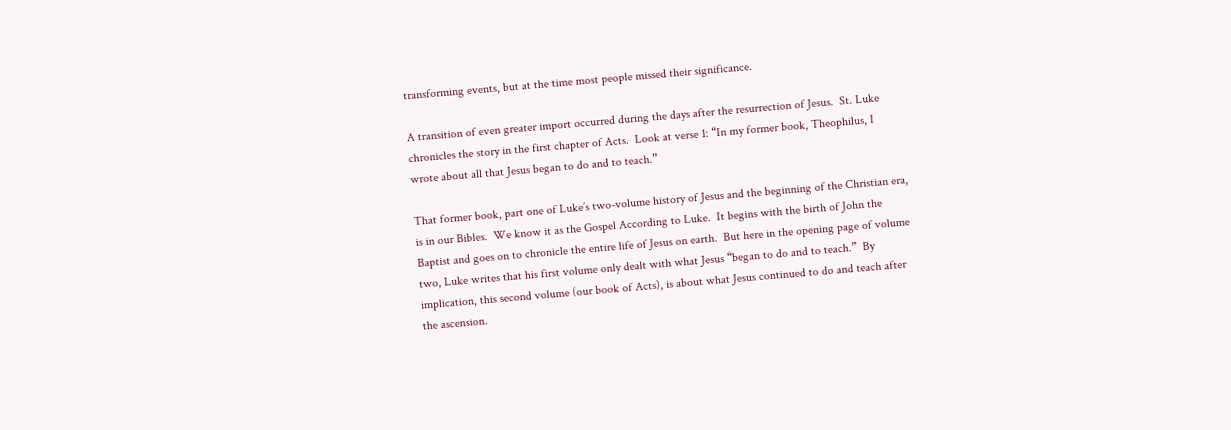transforming events, but at the time most people missed their significance.

A transition of even greater import occurred during the days after the resurrection of Jesus.  St. Luke chronicles the story in the first chapter of Acts.  Look at verse 1: “In my former book, Theophilus, I wrote about all that Jesus began to do and to teach.”

That former book, part one of Luke’s two-volume history of Jesus and the beginning of the Christian era, is in our Bibles.  We know it as the Gospel According to Luke.  It begins with the birth of John the Baptist and goes on to chronicle the entire life of Jesus on earth.  But here in the opening page of volume two, Luke writes that his first volume only dealt with what Jesus “began to do and to teach.”  By implication, this second volume (our book of Acts), is about what Jesus continued to do and teach after the ascension.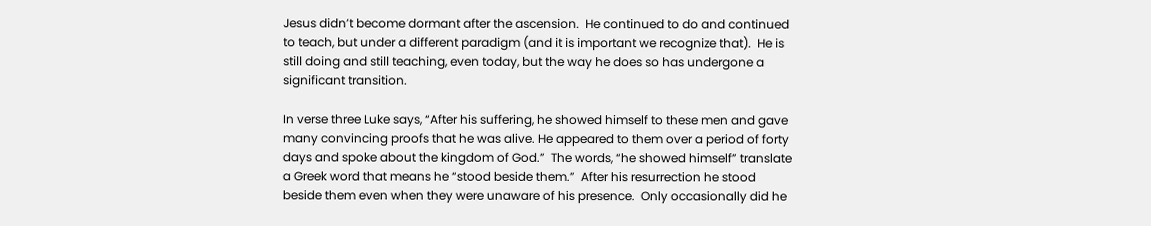Jesus didn’t become dormant after the ascension.  He continued to do and continued to teach, but under a different paradigm (and it is important we recognize that).  He is still doing and still teaching, even today, but the way he does so has undergone a significant transition.

In verse three Luke says, “After his suffering, he showed himself to these men and gave many convincing proofs that he was alive. He appeared to them over a period of forty days and spoke about the kingdom of God.”  The words, “he showed himself” translate a Greek word that means he “stood beside them.”  After his resurrection he stood beside them even when they were unaware of his presence.  Only occasionally did he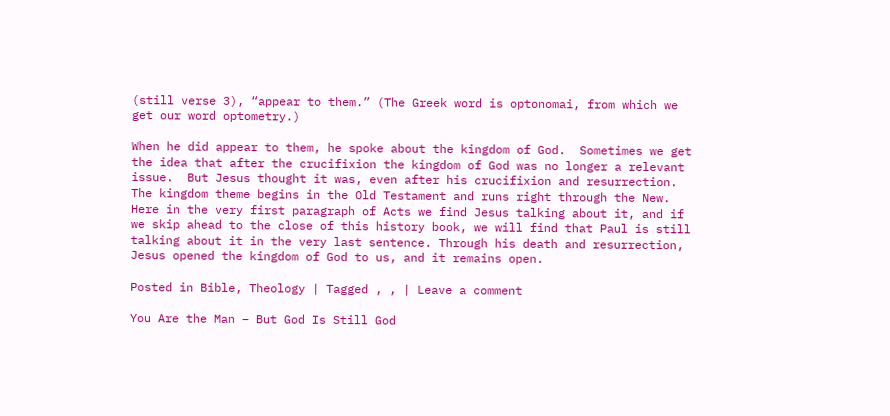(still verse 3), “appear to them.” (The Greek word is optonomai, from which we get our word optometry.)

When he did appear to them, he spoke about the kingdom of God.  Sometimes we get the idea that after the crucifixion the kingdom of God was no longer a relevant issue.  But Jesus thought it was, even after his crucifixion and resurrection. The kingdom theme begins in the Old Testament and runs right through the New.  Here in the very first paragraph of Acts we find Jesus talking about it, and if we skip ahead to the close of this history book, we will find that Paul is still talking about it in the very last sentence. Through his death and resurrection, Jesus opened the kingdom of God to us, and it remains open.

Posted in Bible, Theology | Tagged , , | Leave a comment

You Are the Man – But God Is Still God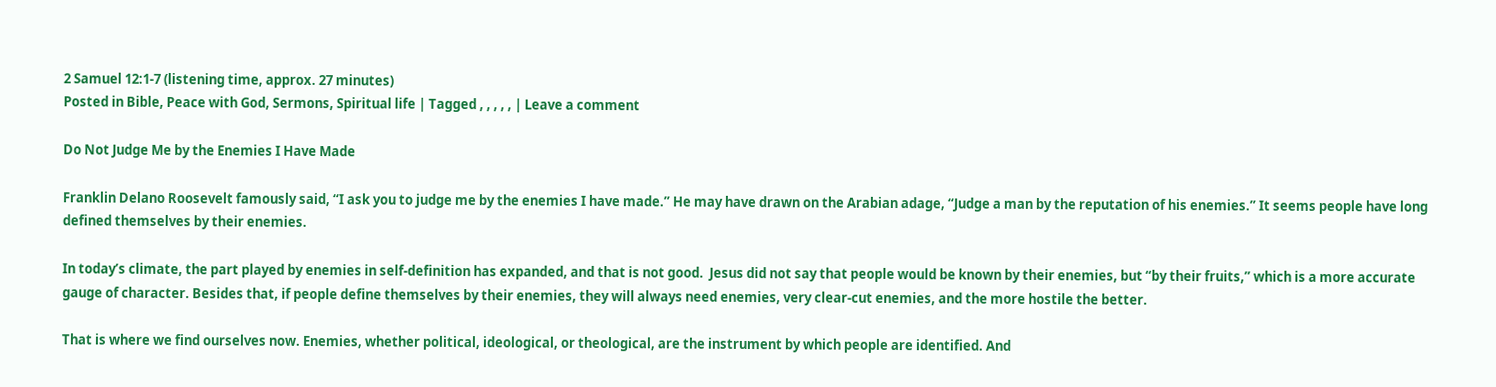2 Samuel 12:1-7 (listening time, approx. 27 minutes)
Posted in Bible, Peace with God, Sermons, Spiritual life | Tagged , , , , , | Leave a comment

Do Not Judge Me by the Enemies I Have Made

Franklin Delano Roosevelt famously said, “I ask you to judge me by the enemies I have made.” He may have drawn on the Arabian adage, “Judge a man by the reputation of his enemies.” It seems people have long defined themselves by their enemies.

In today’s climate, the part played by enemies in self-definition has expanded, and that is not good.  Jesus did not say that people would be known by their enemies, but “by their fruits,” which is a more accurate gauge of character. Besides that, if people define themselves by their enemies, they will always need enemies, very clear-cut enemies, and the more hostile the better.

That is where we find ourselves now. Enemies, whether political, ideological, or theological, are the instrument by which people are identified. And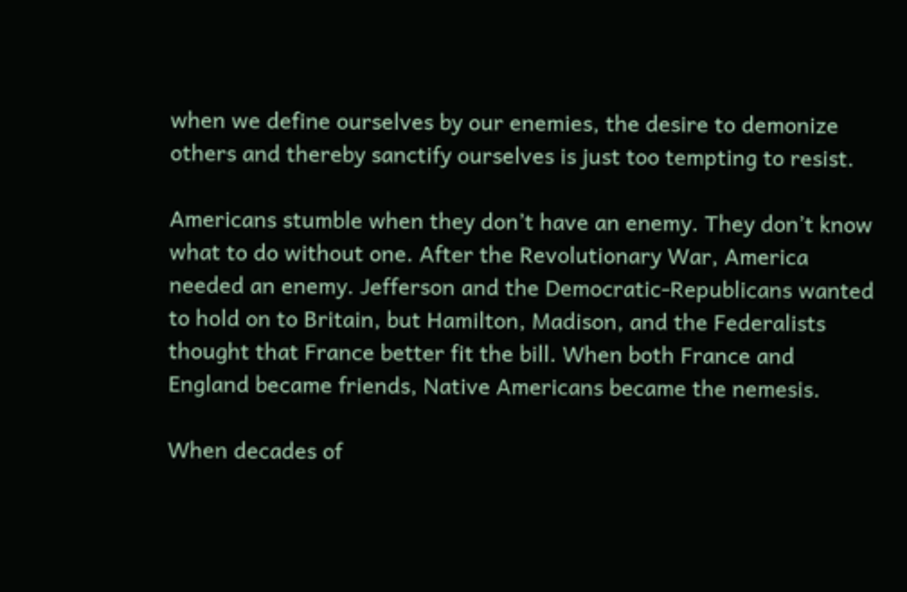when we define ourselves by our enemies, the desire to demonize others and thereby sanctify ourselves is just too tempting to resist.

Americans stumble when they don’t have an enemy. They don’t know what to do without one. After the Revolutionary War, America needed an enemy. Jefferson and the Democratic-Republicans wanted to hold on to Britain, but Hamilton, Madison, and the Federalists thought that France better fit the bill. When both France and England became friends, Native Americans became the nemesis.

When decades of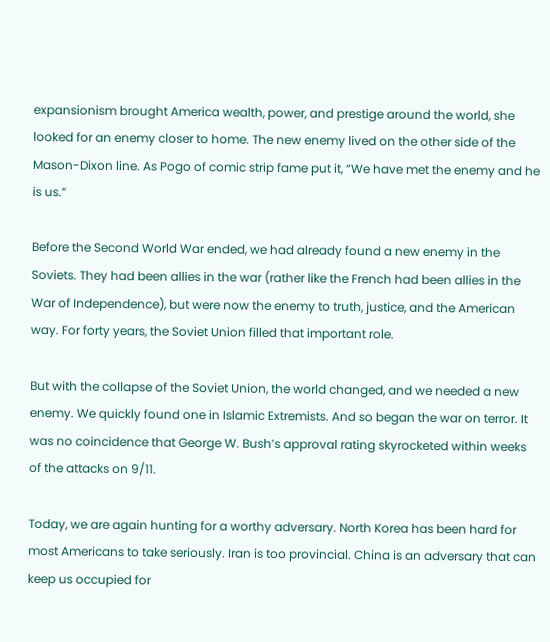expansionism brought America wealth, power, and prestige around the world, she looked for an enemy closer to home. The new enemy lived on the other side of the Mason-Dixon line. As Pogo of comic strip fame put it, “We have met the enemy and he is us.”

Before the Second World War ended, we had already found a new enemy in the Soviets. They had been allies in the war (rather like the French had been allies in the War of Independence), but were now the enemy to truth, justice, and the American way. For forty years, the Soviet Union filled that important role.

But with the collapse of the Soviet Union, the world changed, and we needed a new enemy. We quickly found one in Islamic Extremists. And so began the war on terror. It was no coincidence that George W. Bush’s approval rating skyrocketed within weeks of the attacks on 9/11.

Today, we are again hunting for a worthy adversary. North Korea has been hard for most Americans to take seriously. Iran is too provincial. China is an adversary that can keep us occupied for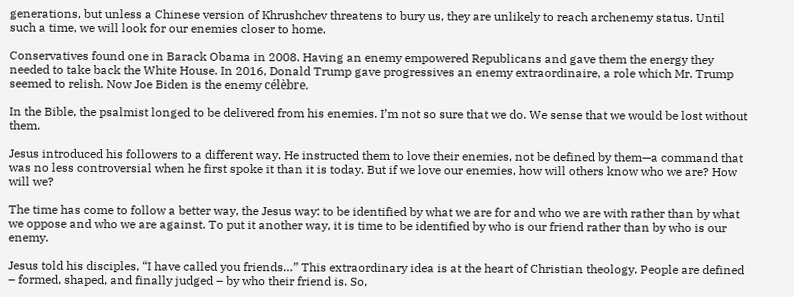generations, but unless a Chinese version of Khrushchev threatens to bury us, they are unlikely to reach archenemy status. Until such a time, we will look for our enemies closer to home.

Conservatives found one in Barack Obama in 2008. Having an enemy empowered Republicans and gave them the energy they needed to take back the White House. In 2016, Donald Trump gave progressives an enemy extraordinaire, a role which Mr. Trump seemed to relish. Now Joe Biden is the enemy célèbre.

In the Bible, the psalmist longed to be delivered from his enemies. I’m not so sure that we do. We sense that we would be lost without them.

Jesus introduced his followers to a different way. He instructed them to love their enemies, not be defined by them—a command that was no less controversial when he first spoke it than it is today. But if we love our enemies, how will others know who we are? How will we?

The time has come to follow a better way, the Jesus way: to be identified by what we are for and who we are with rather than by what we oppose and who we are against. To put it another way, it is time to be identified by who is our friend rather than by who is our enemy.

Jesus told his disciples, “I have called you friends…” This extraordinary idea is at the heart of Christian theology. People are defined – formed, shaped, and finally judged – by who their friend is. So,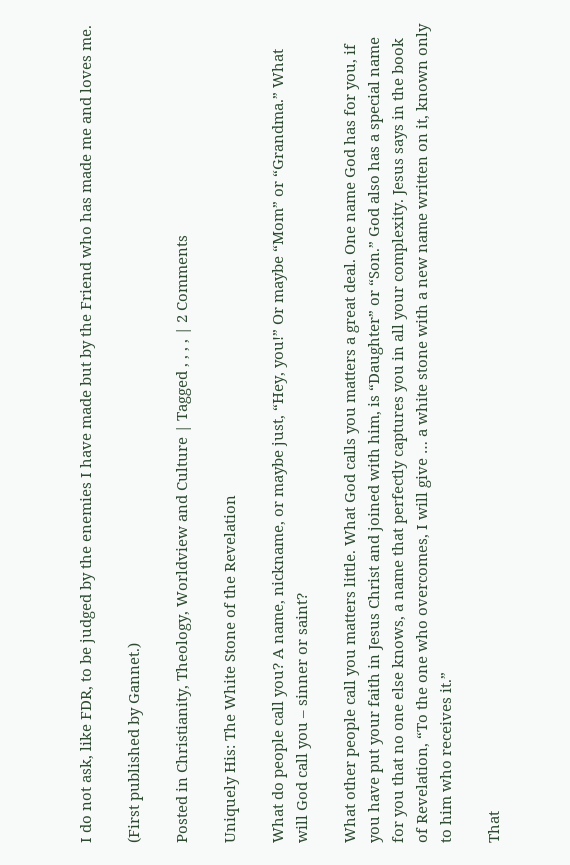I do not ask, like FDR, to be judged by the enemies I have made but by the Friend who has made me and loves me.

(First published by Gannet.)

Posted in Christianity, Theology, Worldview and Culture | Tagged , , , , | 2 Comments

Uniquely His: The White Stone of the Revelation

What do people call you? A name, nickname, or maybe just, “Hey, you!” Or maybe “Mom” or “Grandma.” What will God call you – sinner or saint?

What other people call you matters little. What God calls you matters a great deal. One name God has for you, if you have put your faith in Jesus Christ and joined with him, is “Daughter” or “Son.” God also has a special name for you that no one else knows, a name that perfectly captures you in all your complexity. Jesus says in the book of Revelation, “To the one who overcomes, I will give … a white stone with a new name written on it, known only to him who receives it.”

That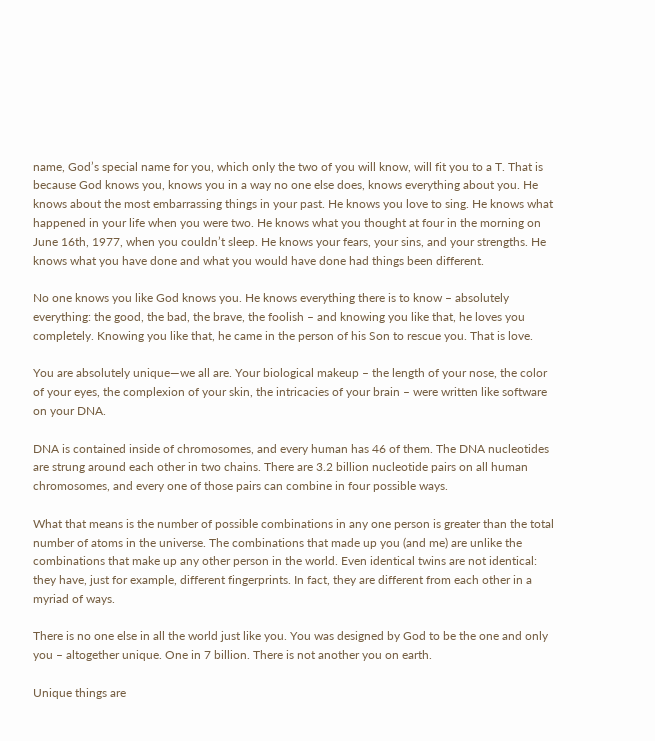name, God’s special name for you, which only the two of you will know, will fit you to a T. That is because God knows you, knows you in a way no one else does, knows everything about you. He knows about the most embarrassing things in your past. He knows you love to sing. He knows what happened in your life when you were two. He knows what you thought at four in the morning on June 16th, 1977, when you couldn’t sleep. He knows your fears, your sins, and your strengths. He knows what you have done and what you would have done had things been different.

No one knows you like God knows you. He knows everything there is to know – absolutely everything: the good, the bad, the brave, the foolish – and knowing you like that, he loves you completely. Knowing you like that, he came in the person of his Son to rescue you. That is love.

You are absolutely unique—we all are. Your biological makeup – the length of your nose, the color of your eyes, the complexion of your skin, the intricacies of your brain – were written like software on your DNA.

DNA is contained inside of chromosomes, and every human has 46 of them. The DNA nucleotides are strung around each other in two chains. There are 3.2 billion nucleotide pairs on all human chromosomes, and every one of those pairs can combine in four possible ways.

What that means is the number of possible combinations in any one person is greater than the total number of atoms in the universe. The combinations that made up you (and me) are unlike the combinations that make up any other person in the world. Even identical twins are not identical: they have, just for example, different fingerprints. In fact, they are different from each other in a myriad of ways.

There is no one else in all the world just like you. You was designed by God to be the one and only you – altogether unique. One in 7 billion. There is not another you on earth.

Unique things are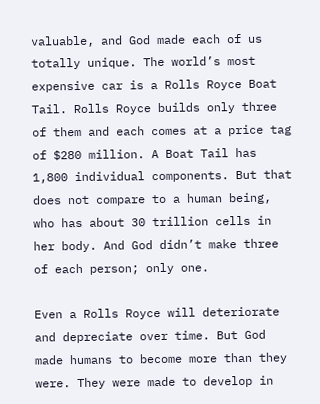valuable, and God made each of us totally unique. The world’s most expensive car is a Rolls Royce Boat Tail. Rolls Royce builds only three of them and each comes at a price tag of $280 million. A Boat Tail has 1,800 individual components. But that does not compare to a human being, who has about 30 trillion cells in her body. And God didn’t make three of each person; only one.

Even a Rolls Royce will deteriorate and depreciate over time. But God made humans to become more than they were. They were made to develop in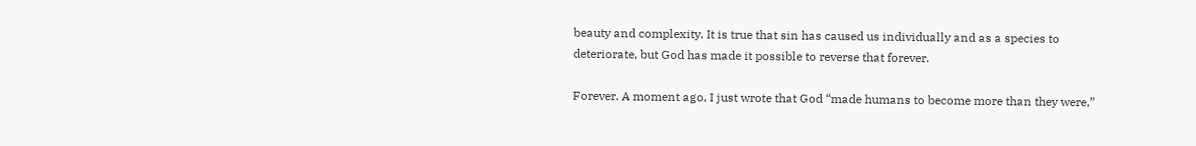beauty and complexity. It is true that sin has caused us individually and as a species to deteriorate, but God has made it possible to reverse that forever.

Forever. A moment ago, I just wrote that God “made humans to become more than they were,”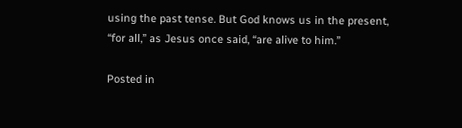using the past tense. But God knows us in the present, “for all,” as Jesus once said, “are alive to him.”

Posted in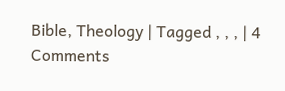Bible, Theology | Tagged , , , | 4 Comments